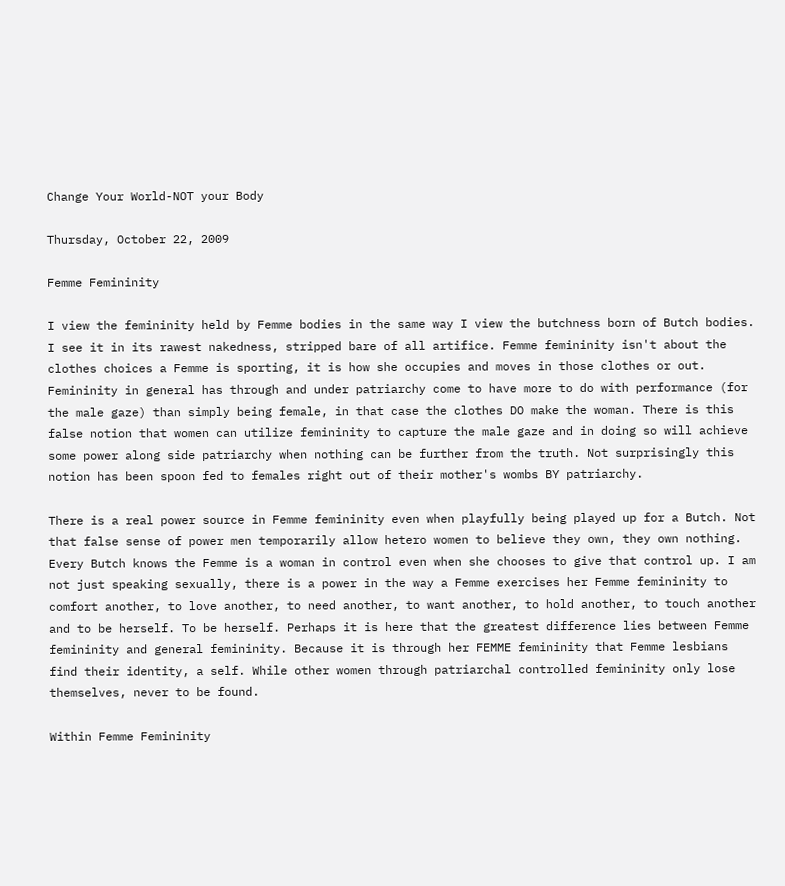Change Your World-NOT your Body

Thursday, October 22, 2009

Femme Femininity

I view the femininity held by Femme bodies in the same way I view the butchness born of Butch bodies. I see it in its rawest nakedness, stripped bare of all artifice. Femme femininity isn't about the clothes choices a Femme is sporting, it is how she occupies and moves in those clothes or out. Femininity in general has through and under patriarchy come to have more to do with performance (for the male gaze) than simply being female, in that case the clothes DO make the woman. There is this false notion that women can utilize femininity to capture the male gaze and in doing so will achieve some power along side patriarchy when nothing can be further from the truth. Not surprisingly this notion has been spoon fed to females right out of their mother's wombs BY patriarchy.

There is a real power source in Femme femininity even when playfully being played up for a Butch. Not that false sense of power men temporarily allow hetero women to believe they own, they own nothing. Every Butch knows the Femme is a woman in control even when she chooses to give that control up. I am not just speaking sexually, there is a power in the way a Femme exercises her Femme femininity to comfort another, to love another, to need another, to want another, to hold another, to touch another and to be herself. To be herself. Perhaps it is here that the greatest difference lies between Femme femininity and general femininity. Because it is through her FEMME femininity that Femme lesbians find their identity, a self. While other women through patriarchal controlled femininity only lose themselves, never to be found.

Within Femme Femininity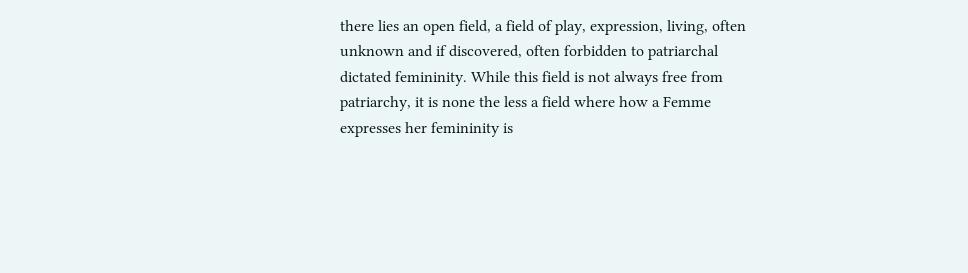there lies an open field, a field of play, expression, living, often unknown and if discovered, often forbidden to patriarchal dictated femininity. While this field is not always free from patriarchy, it is none the less a field where how a Femme expresses her femininity is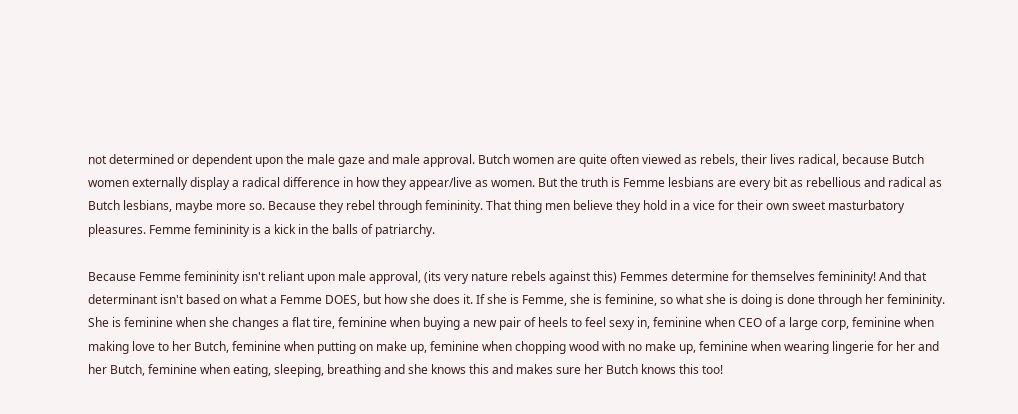not determined or dependent upon the male gaze and male approval. Butch women are quite often viewed as rebels, their lives radical, because Butch women externally display a radical difference in how they appear/live as women. But the truth is Femme lesbians are every bit as rebellious and radical as Butch lesbians, maybe more so. Because they rebel through femininity. That thing men believe they hold in a vice for their own sweet masturbatory pleasures. Femme femininity is a kick in the balls of patriarchy.

Because Femme femininity isn't reliant upon male approval, (its very nature rebels against this) Femmes determine for themselves femininity! And that determinant isn't based on what a Femme DOES, but how she does it. If she is Femme, she is feminine, so what she is doing is done through her femininity. She is feminine when she changes a flat tire, feminine when buying a new pair of heels to feel sexy in, feminine when CEO of a large corp, feminine when making love to her Butch, feminine when putting on make up, feminine when chopping wood with no make up, feminine when wearing lingerie for her and her Butch, feminine when eating, sleeping, breathing and she knows this and makes sure her Butch knows this too!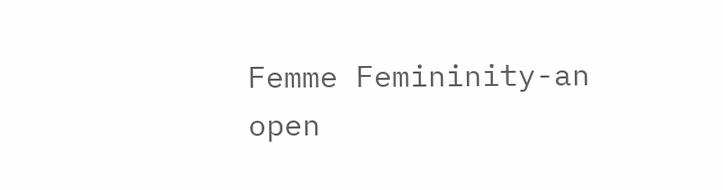Femme Femininity-an open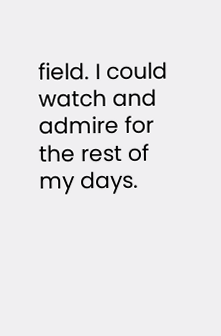field. I could watch and admire for the rest of my days.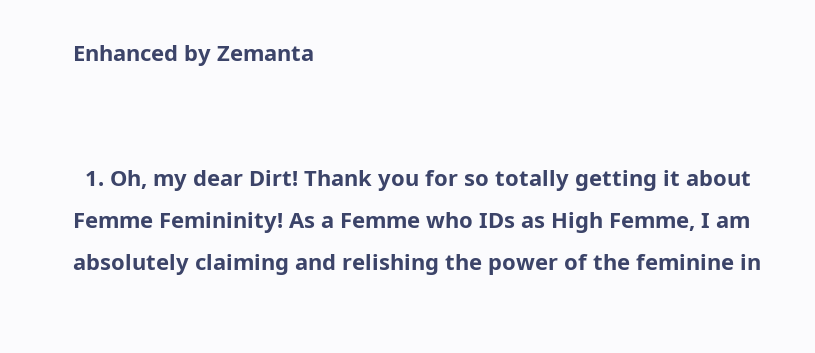Enhanced by Zemanta


  1. Oh, my dear Dirt! Thank you for so totally getting it about Femme Femininity! As a Femme who IDs as High Femme, I am absolutely claiming and relishing the power of the feminine in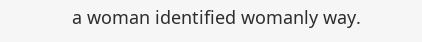a woman identified womanly way.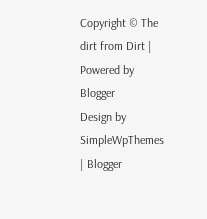Copyright © The dirt from Dirt | Powered by Blogger
Design by SimpleWpThemes | Blogger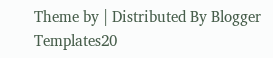Theme by | Distributed By Blogger Templates20